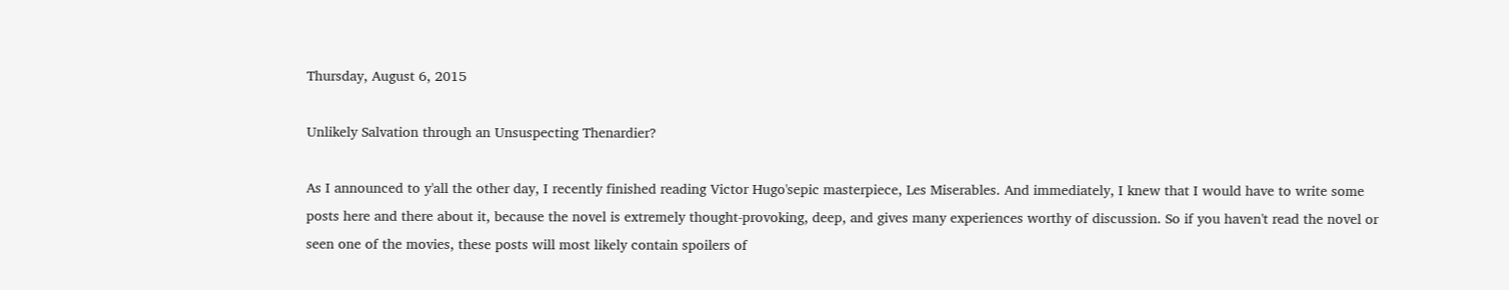Thursday, August 6, 2015

Unlikely Salvation through an Unsuspecting Thenardier?

As I announced to y'all the other day, I recently finished reading Victor Hugo'sepic masterpiece, Les Miserables. And immediately, I knew that I would have to write some posts here and there about it, because the novel is extremely thought-provoking, deep, and gives many experiences worthy of discussion. So if you haven't read the novel or seen one of the movies, these posts will most likely contain spoilers of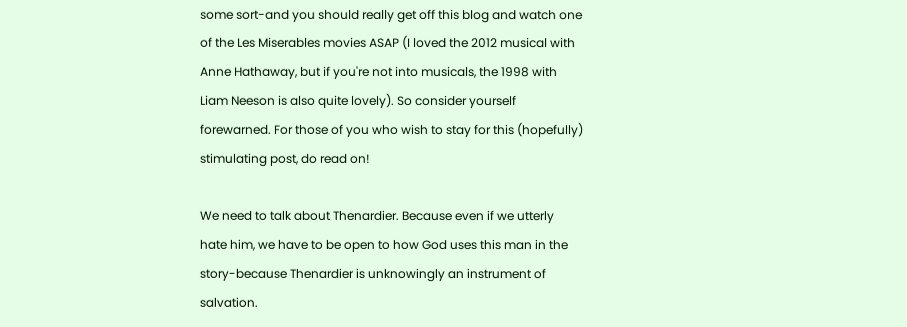some sort-and you should really get off this blog and watch one of the Les Miserables movies ASAP (I loved the 2012 musical with Anne Hathaway, but if you're not into musicals, the 1998 with Liam Neeson is also quite lovely). So consider yourself forewarned. For those of you who wish to stay for this (hopefully) stimulating post, do read on!

We need to talk about Thenardier. Because even if we utterly hate him, we have to be open to how God uses this man in the story-because Thenardier is unknowingly an instrument of salvation.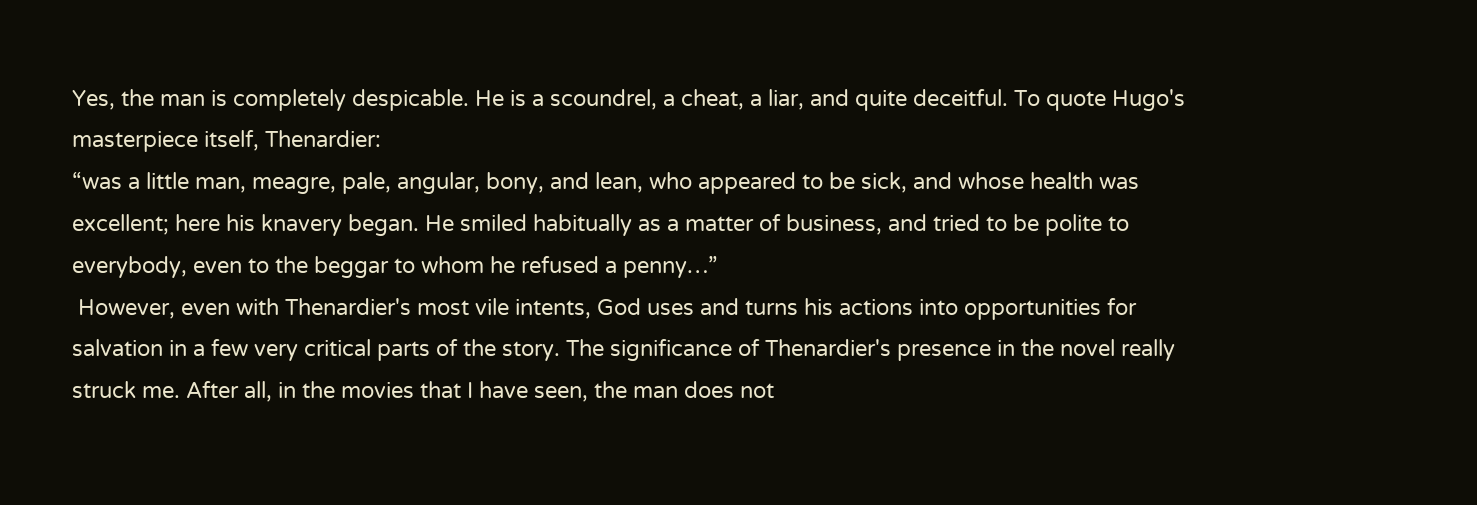Yes, the man is completely despicable. He is a scoundrel, a cheat, a liar, and quite deceitful. To quote Hugo's masterpiece itself, Thenardier:
“was a little man, meagre, pale, angular, bony, and lean, who appeared to be sick, and whose health was excellent; here his knavery began. He smiled habitually as a matter of business, and tried to be polite to everybody, even to the beggar to whom he refused a penny…”
 However, even with Thenardier's most vile intents, God uses and turns his actions into opportunities for salvation in a few very critical parts of the story. The significance of Thenardier's presence in the novel really struck me. After all, in the movies that I have seen, the man does not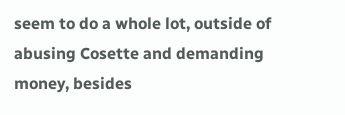seem to do a whole lot, outside of abusing Cosette and demanding money, besides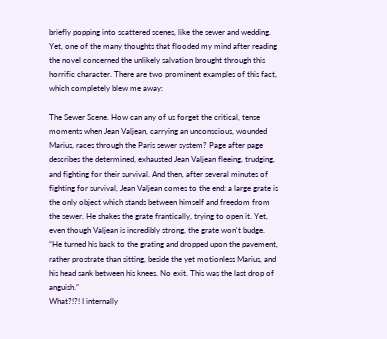briefly popping into scattered scenes, like the sewer and wedding. Yet, one of the many thoughts that flooded my mind after reading the novel concerned the unlikely salvation brought through this horrific character. There are two prominent examples of this fact, which completely blew me away:

The Sewer Scene. How can any of us forget the critical, tense moments when Jean Valjean, carrying an unconscious, wounded Marius, races through the Paris sewer system? Page after page describes the determined, exhausted Jean Valjean fleeing, trudging, and fighting for their survival. And then, after several minutes of fighting for survival, Jean Valjean comes to the end: a large grate is the only object which stands between himself and freedom from the sewer. He shakes the grate frantically, trying to open it. Yet, even though Valjean is incredibly strong, the grate won't budge.
“He turned his back to the grating and dropped upon the pavement, rather prostrate than sitting, beside the yet motionless Marius, and his head sank between his knees. No exit. This was the last drop of anguish.”
What?!?! I internally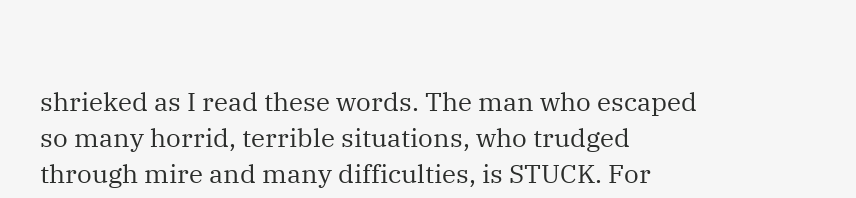shrieked as I read these words. The man who escaped so many horrid, terrible situations, who trudged through mire and many difficulties, is STUCK. For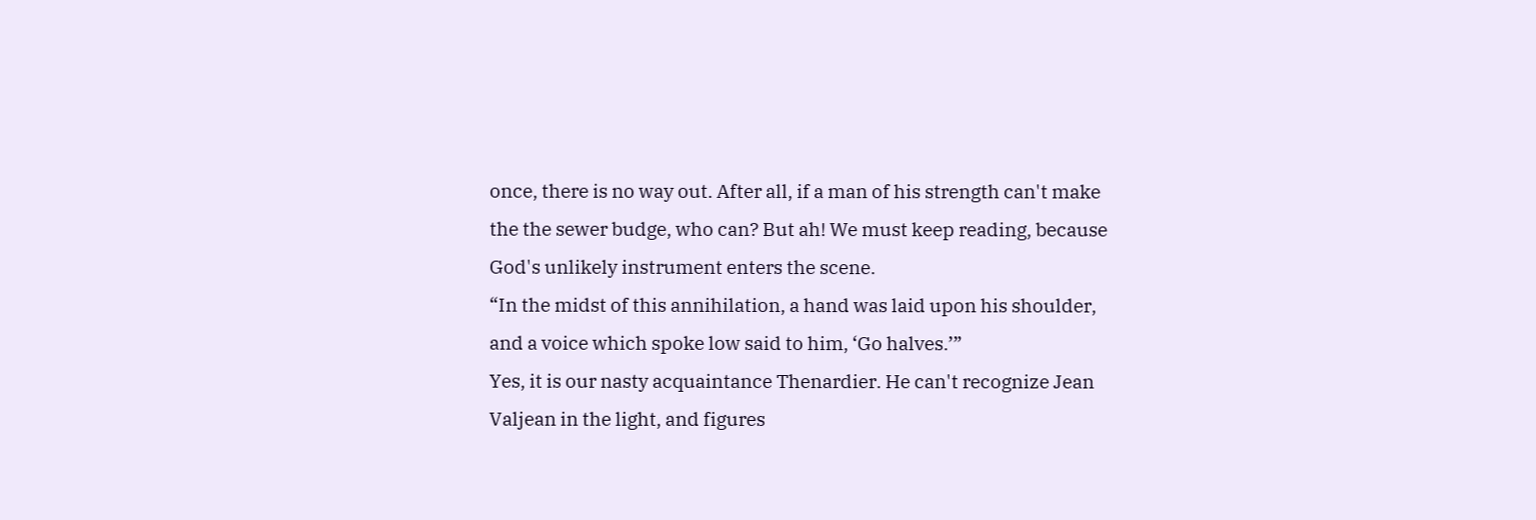once, there is no way out. After all, if a man of his strength can't make the the sewer budge, who can? But ah! We must keep reading, because God's unlikely instrument enters the scene.
“In the midst of this annihilation, a hand was laid upon his shoulder, and a voice which spoke low said to him, ‘Go halves.’”
Yes, it is our nasty acquaintance Thenardier. He can't recognize Jean Valjean in the light, and figures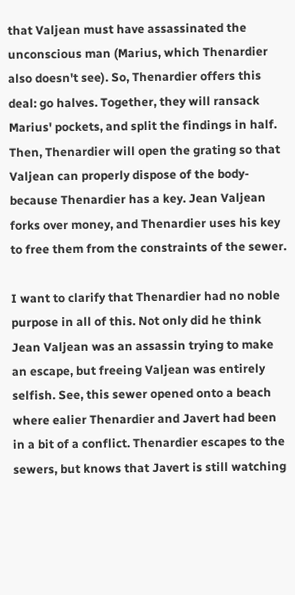that Valjean must have assassinated the unconscious man (Marius, which Thenardier also doesn't see). So, Thenardier offers this deal: go halves. Together, they will ransack Marius' pockets, and split the findings in half. Then, Thenardier will open the grating so that Valjean can properly dispose of the body-because Thenardier has a key. Jean Valjean forks over money, and Thenardier uses his key to free them from the constraints of the sewer.

I want to clarify that Thenardier had no noble purpose in all of this. Not only did he think Jean Valjean was an assassin trying to make an escape, but freeing Valjean was entirely selfish. See, this sewer opened onto a beach where ealier Thenardier and Javert had been in a bit of a conflict. Thenardier escapes to the sewers, but knows that Javert is still watching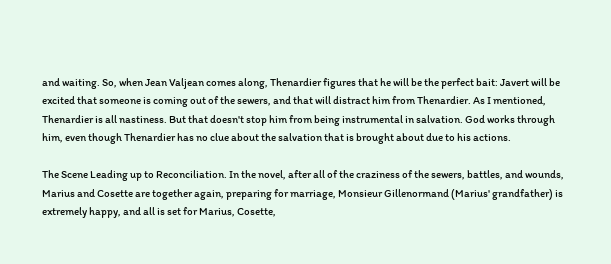and waiting. So, when Jean Valjean comes along, Thenardier figures that he will be the perfect bait: Javert will be excited that someone is coming out of the sewers, and that will distract him from Thenardier. As I mentioned, Thenardier is all nastiness. But that doesn't stop him from being instrumental in salvation. God works through him, even though Thenardier has no clue about the salvation that is brought about due to his actions.

The Scene Leading up to Reconciliation. In the novel, after all of the craziness of the sewers, battles, and wounds, Marius and Cosette are together again, preparing for marriage, Monsieur Gillenormand (Marius' grandfather) is extremely happy, and all is set for Marius, Cosette,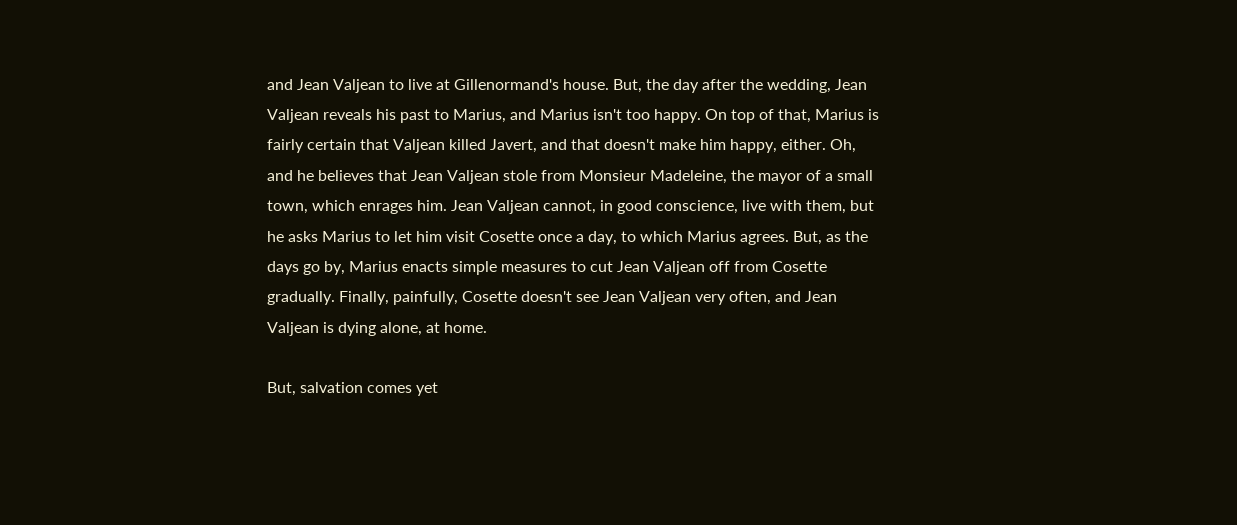and Jean Valjean to live at Gillenormand's house. But, the day after the wedding, Jean Valjean reveals his past to Marius, and Marius isn't too happy. On top of that, Marius is fairly certain that Valjean killed Javert, and that doesn't make him happy, either. Oh, and he believes that Jean Valjean stole from Monsieur Madeleine, the mayor of a small town, which enrages him. Jean Valjean cannot, in good conscience, live with them, but he asks Marius to let him visit Cosette once a day, to which Marius agrees. But, as the days go by, Marius enacts simple measures to cut Jean Valjean off from Cosette gradually. Finally, painfully, Cosette doesn't see Jean Valjean very often, and Jean Valjean is dying alone, at home.

But, salvation comes yet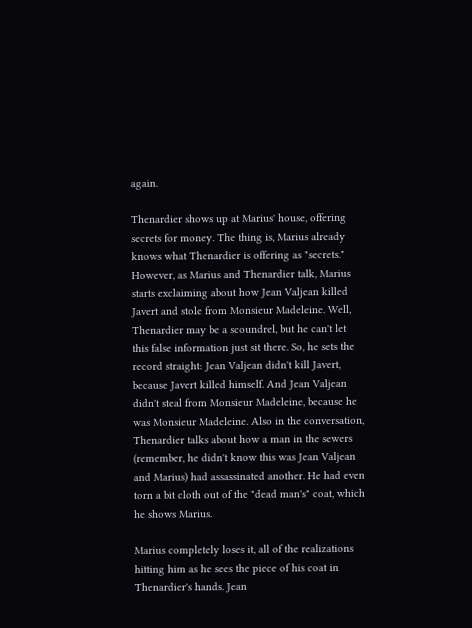again.

Thenardier shows up at Marius' house, offering secrets for money. The thing is, Marius already knows what Thenardier is offering as "secrets." However, as Marius and Thenardier talk, Marius starts exclaiming about how Jean Valjean killed Javert and stole from Monsieur Madeleine. Well, Thenardier may be a scoundrel, but he can't let this false information just sit there. So, he sets the record straight: Jean Valjean didn't kill Javert, because Javert killed himself. And Jean Valjean didn't steal from Monsieur Madeleine, because he was Monsieur Madeleine. Also in the conversation, Thenardier talks about how a man in the sewers (remember, he didn't know this was Jean Valjean and Marius) had assassinated another. He had even torn a bit cloth out of the "dead man's" coat, which he shows Marius.

Marius completely loses it, all of the realizations hitting him as he sees the piece of his coat in Thenardier's hands. Jean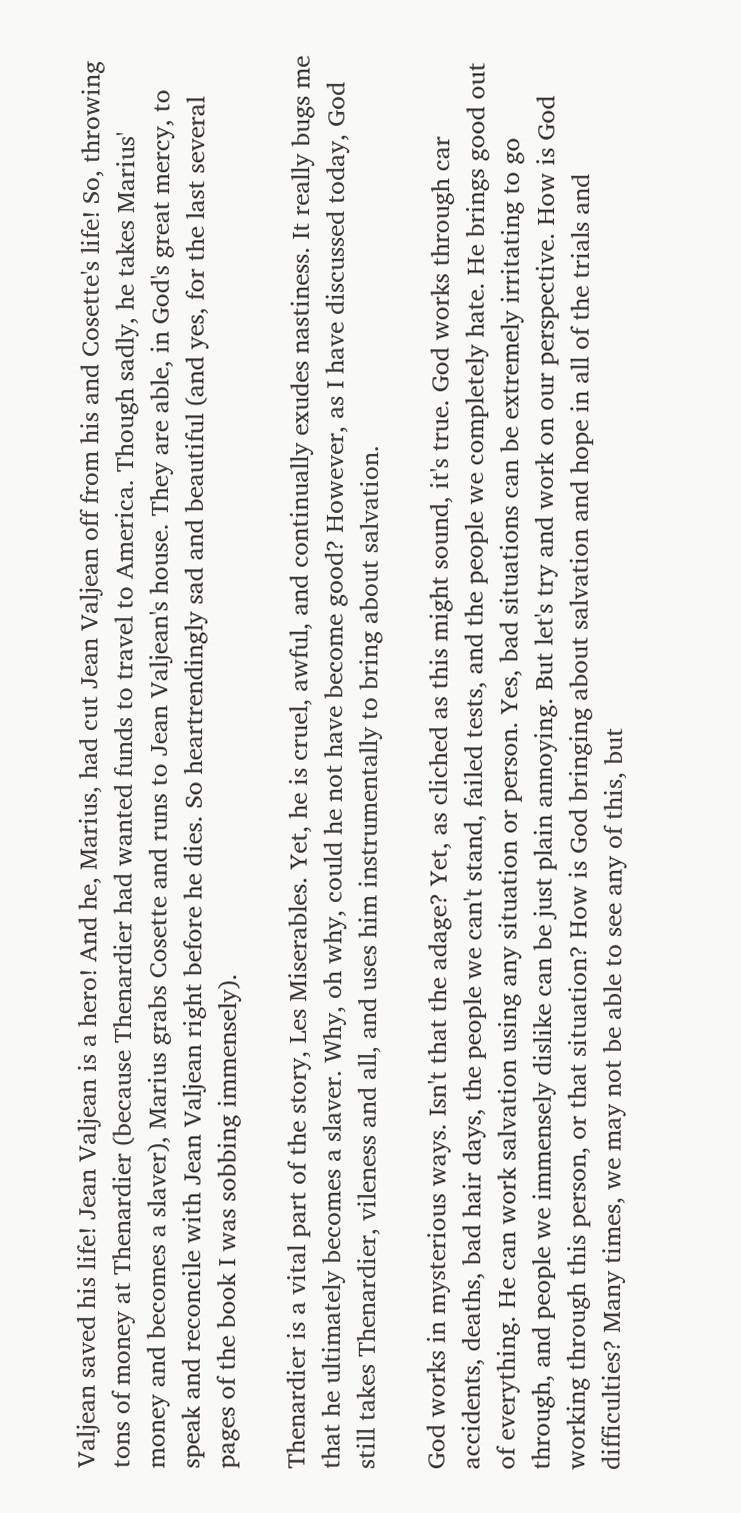Valjean saved his life! Jean Valjean is a hero! And he, Marius, had cut Jean Valjean off from his and Cosette's life! So, throwing tons of money at Thenardier (because Thenardier had wanted funds to travel to America. Though sadly, he takes Marius' money and becomes a slaver), Marius grabs Cosette and runs to Jean Valjean's house. They are able, in God's great mercy, to speak and reconcile with Jean Valjean right before he dies. So heartrendingly sad and beautiful (and yes, for the last several pages of the book I was sobbing immensely).

Thenardier is a vital part of the story, Les Miserables. Yet, he is cruel, awful, and continually exudes nastiness. It really bugs me that he ultimately becomes a slaver. Why, oh why, could he not have become good? However, as I have discussed today, God still takes Thenardier, vileness and all, and uses him instrumentally to bring about salvation.

God works in mysterious ways. Isn't that the adage? Yet, as cliched as this might sound, it's true. God works through car accidents, deaths, bad hair days, the people we can't stand, failed tests, and the people we completely hate. He brings good out of everything. He can work salvation using any situation or person. Yes, bad situations can be extremely irritating to go through, and people we immensely dislike can be just plain annoying. But let's try and work on our perspective. How is God working through this person, or that situation? How is God bringing about salvation and hope in all of the trials and difficulties? Many times, we may not be able to see any of this, but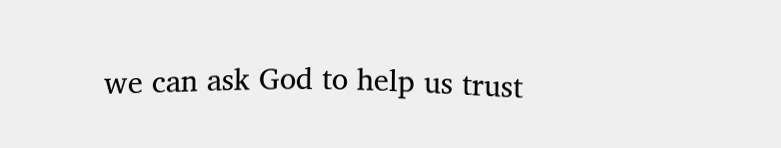we can ask God to help us trust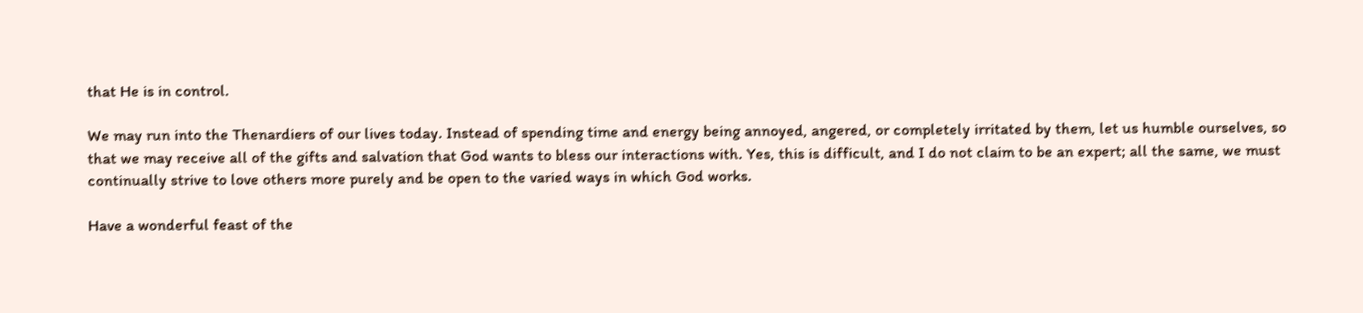that He is in control.

We may run into the Thenardiers of our lives today. Instead of spending time and energy being annoyed, angered, or completely irritated by them, let us humble ourselves, so that we may receive all of the gifts and salvation that God wants to bless our interactions with. Yes, this is difficult, and I do not claim to be an expert; all the same, we must continually strive to love others more purely and be open to the varied ways in which God works.

Have a wonderful feast of the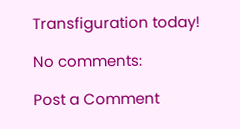Transfiguration today!

No comments:

Post a Comment